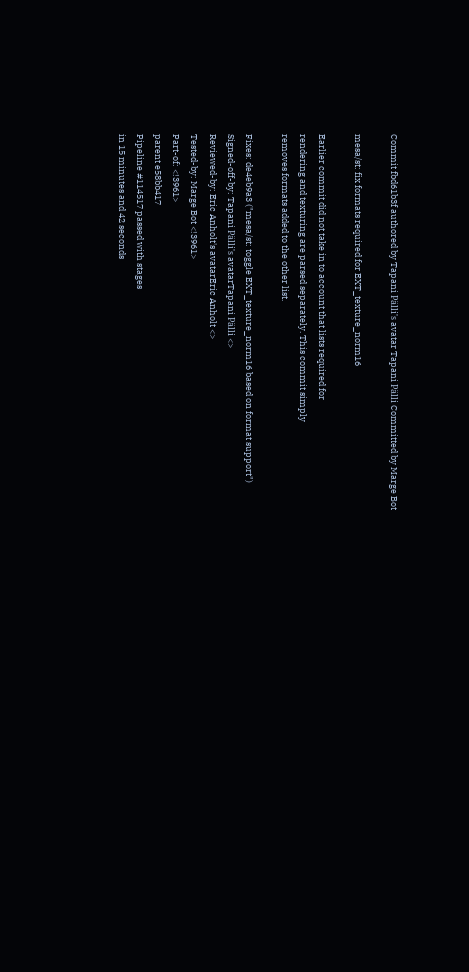Commit fbd61b3f authored by Tapani Pälli's avatar Tapani Pälli Committed by Marge Bot

mesa/st: fix formats required for EXT_texture_norm16

Earlier commit did not take in to account that lists required for
rendering and texturing are parsed separately. This commit simply
removes formats added to the other list.

Fixes: de4eb9a3 ("mesa/st: toggle EXT_texture_norm16 based on format support")
Signed-off-by: Tapani Pälli's avatarTapani Pälli <>
Reviewed-by: Eric Anholt's avatarEric Anholt <>
Tested-by: Marge Bot <!3961>
Part-of: <!3961>
parent e58bb417
Pipeline #114517 passed with stages
in 15 minutes and 42 seconds